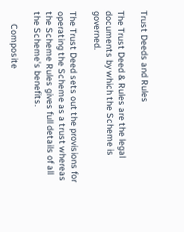Trust Deeds and Rules

The Trust Deed & Rules are the legal documents by which the Scheme is governed.

The Trust Deed sets out the provisions for operating the Scheme as a trust whereas the Scheme Rules gives full details of all the Scheme's benefits.

      Composite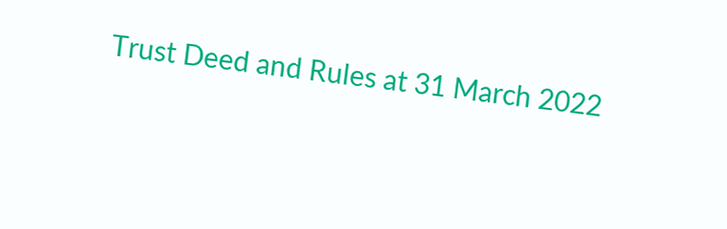Trust Deed and Rules at 31 March 2022